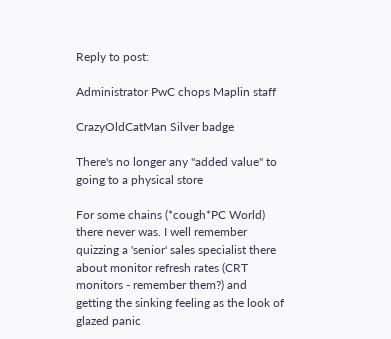Reply to post:

Administrator PwC chops Maplin staff

CrazyOldCatMan Silver badge

There's no longer any "added value" to going to a physical store

For some chains (*cough*PC World) there never was. I well remember quizzing a 'senior' sales specialist there about monitor refresh rates (CRT monitors - remember them?) and getting the sinking feeling as the look of glazed panic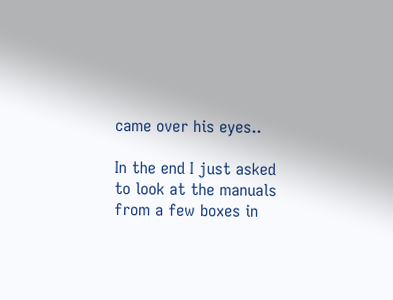came over his eyes..

In the end I just asked to look at the manuals from a few boxes in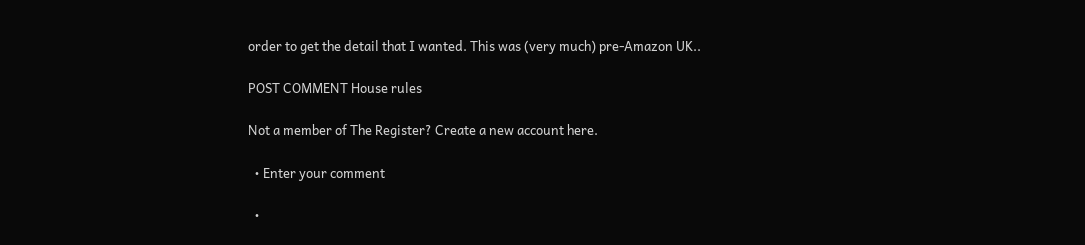order to get the detail that I wanted. This was (very much) pre-Amazon UK..

POST COMMENT House rules

Not a member of The Register? Create a new account here.

  • Enter your comment

  •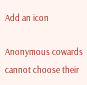Add an icon

Anonymous cowards cannot choose their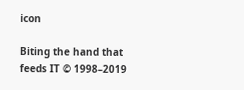icon

Biting the hand that feeds IT © 1998–2019